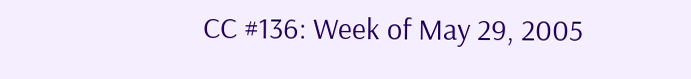CC #136: Week of May 29, 2005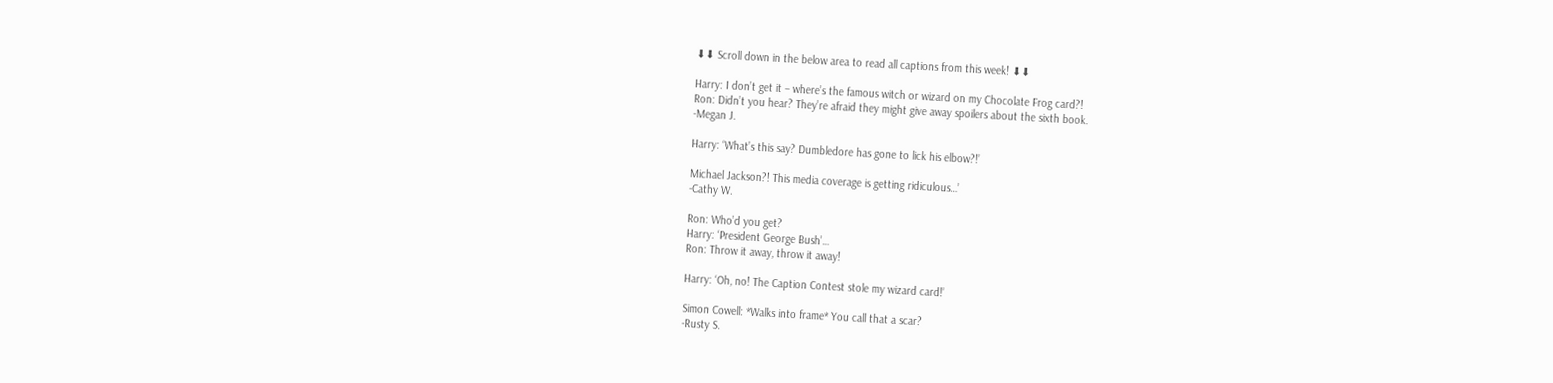⬇⬇ Scroll down in the below area to read all captions from this week! ⬇⬇

Harry: I don’t get it – where’s the famous witch or wizard on my Chocolate Frog card?!
Ron: Didn’t you hear? They’re afraid they might give away spoilers about the sixth book.
-Megan J.

Harry: ‘What’s this say? Dumbledore has gone to lick his elbow?!’

Michael Jackson?! This media coverage is getting ridiculous…’
-Cathy W.

Ron: Who’d you get?
Harry: ‘President George Bush’…
Ron: Throw it away, throw it away!

Harry: ‘Oh, no! The Caption Contest stole my wizard card!’

Simon Cowell: *Walks into frame* You call that a scar?
-Rusty S.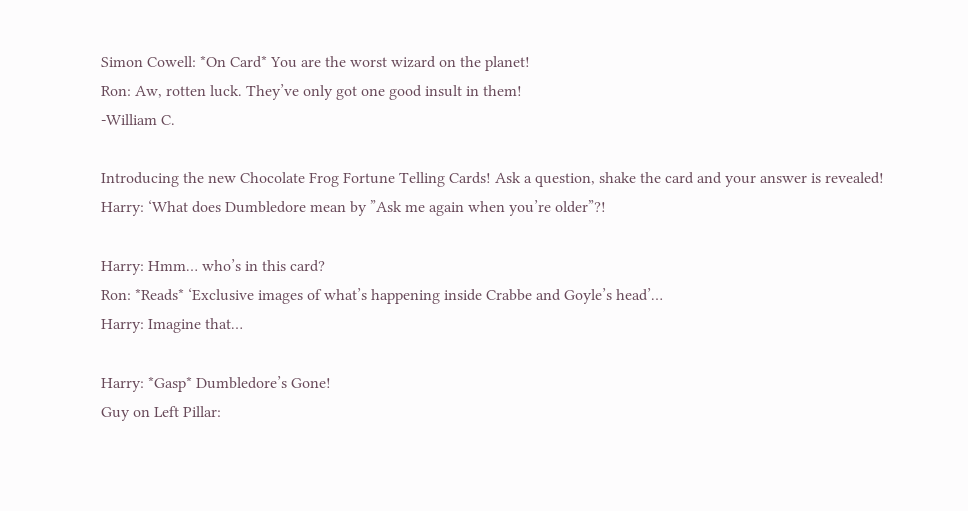Simon Cowell: *On Card* You are the worst wizard on the planet!
Ron: Aw, rotten luck. They’ve only got one good insult in them!
-William C.

Introducing the new Chocolate Frog Fortune Telling Cards! Ask a question, shake the card and your answer is revealed!
Harry: ‘What does Dumbledore mean by ”Ask me again when you’re older”?!

Harry: Hmm… who’s in this card?
Ron: *Reads* ‘Exclusive images of what’s happening inside Crabbe and Goyle’s head’…
Harry: Imagine that…

Harry: *Gasp* Dumbledore’s Gone!
Guy on Left Pillar: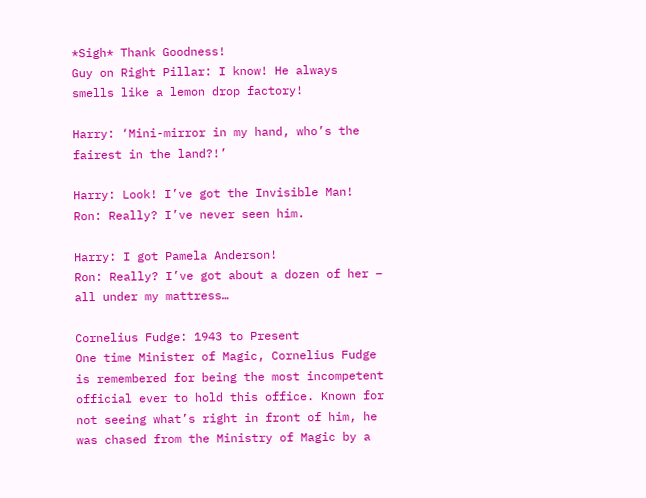*Sigh* Thank Goodness!
Guy on Right Pillar: I know! He always smells like a lemon drop factory!

Harry: ‘Mini-mirror in my hand, who’s the fairest in the land?!’

Harry: Look! I’ve got the Invisible Man!
Ron: Really? I’ve never seen him.

Harry: I got Pamela Anderson!
Ron: Really? I’ve got about a dozen of her – all under my mattress…

Cornelius Fudge: 1943 to Present
One time Minister of Magic, Cornelius Fudge is remembered for being the most incompetent official ever to hold this office. Known for not seeing what’s right in front of him, he was chased from the Ministry of Magic by a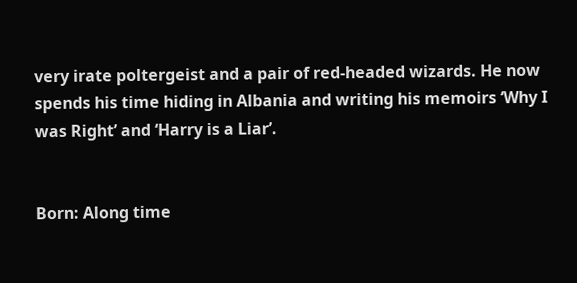very irate poltergeist and a pair of red-headed wizards. He now spends his time hiding in Albania and writing his memoirs ‘Why I was Right’ and ‘Harry is a Liar’.


Born: Along time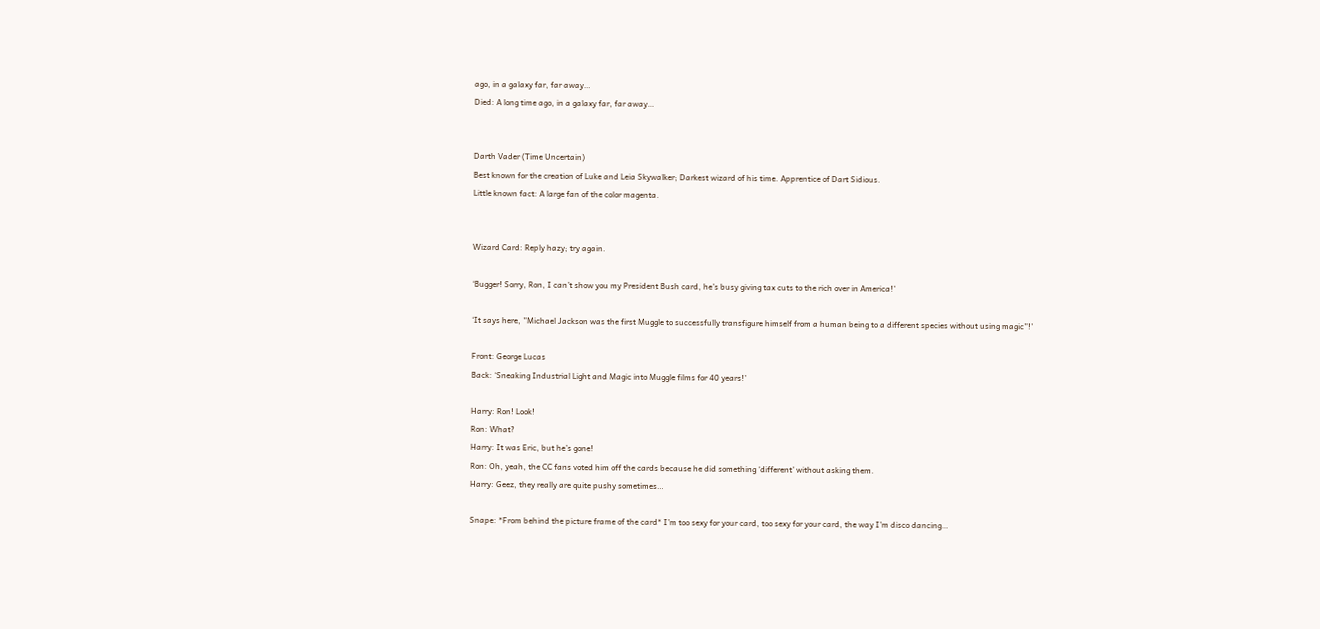ago, in a galaxy far, far away…
Died: A long time ago, in a galaxy far, far away…


Darth Vader (Time Uncertain)
Best known for the creation of Luke and Leia Skywalker; Darkest wizard of his time. Apprentice of Dart Sidious.
Little known fact: A large fan of the color magenta.


Wizard Card: Reply hazy; try again.

‘Bugger! Sorry, Ron, I can’t show you my President Bush card, he’s busy giving tax cuts to the rich over in America!’

‘It says here, ”Michael Jackson was the first Muggle to successfully transfigure himself from a human being to a different species without using magic”!’

Front: George Lucas
Back: ‘Sneaking Industrial Light and Magic into Muggle films for 40 years!’

Harry: Ron! Look!
Ron: What?
Harry: It was Eric, but he’s gone!
Ron: Oh, yeah, the CC fans voted him off the cards because he did something ‘different’ without asking them.
Harry: Geez, they really are quite pushy sometimes…

Snape: *From behind the picture frame of the card* I’m too sexy for your card, too sexy for your card, the way I’m disco dancing…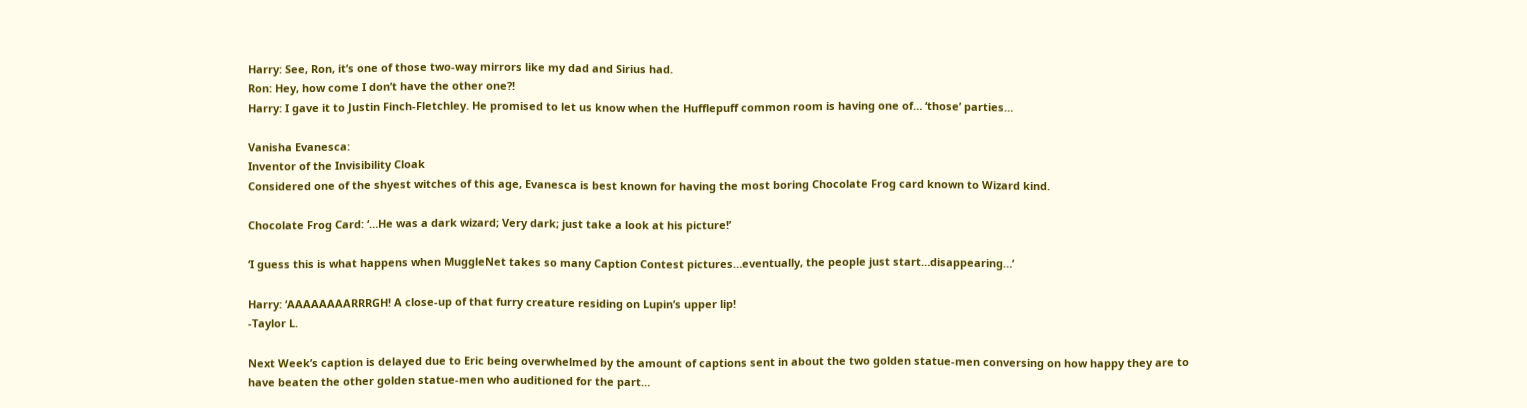Harry: See, Ron, it’s one of those two-way mirrors like my dad and Sirius had.
Ron: Hey, how come I don’t have the other one?!
Harry: I gave it to Justin Finch-Fletchley. He promised to let us know when the Hufflepuff common room is having one of… ‘those’ parties…

Vanisha Evanesca:
Inventor of the Invisibility Cloak
Considered one of the shyest witches of this age, Evanesca is best known for having the most boring Chocolate Frog card known to Wizard kind.

Chocolate Frog Card: ‘…He was a dark wizard; Very dark; just take a look at his picture!’

‘I guess this is what happens when MuggleNet takes so many Caption Contest pictures…eventually, the people just start…disappearing…’

Harry: ‘AAAAAAAARRRGH! A close-up of that furry creature residing on Lupin’s upper lip!
-Taylor L.

Next Week’s caption is delayed due to Eric being overwhelmed by the amount of captions sent in about the two golden statue-men conversing on how happy they are to have beaten the other golden statue-men who auditioned for the part…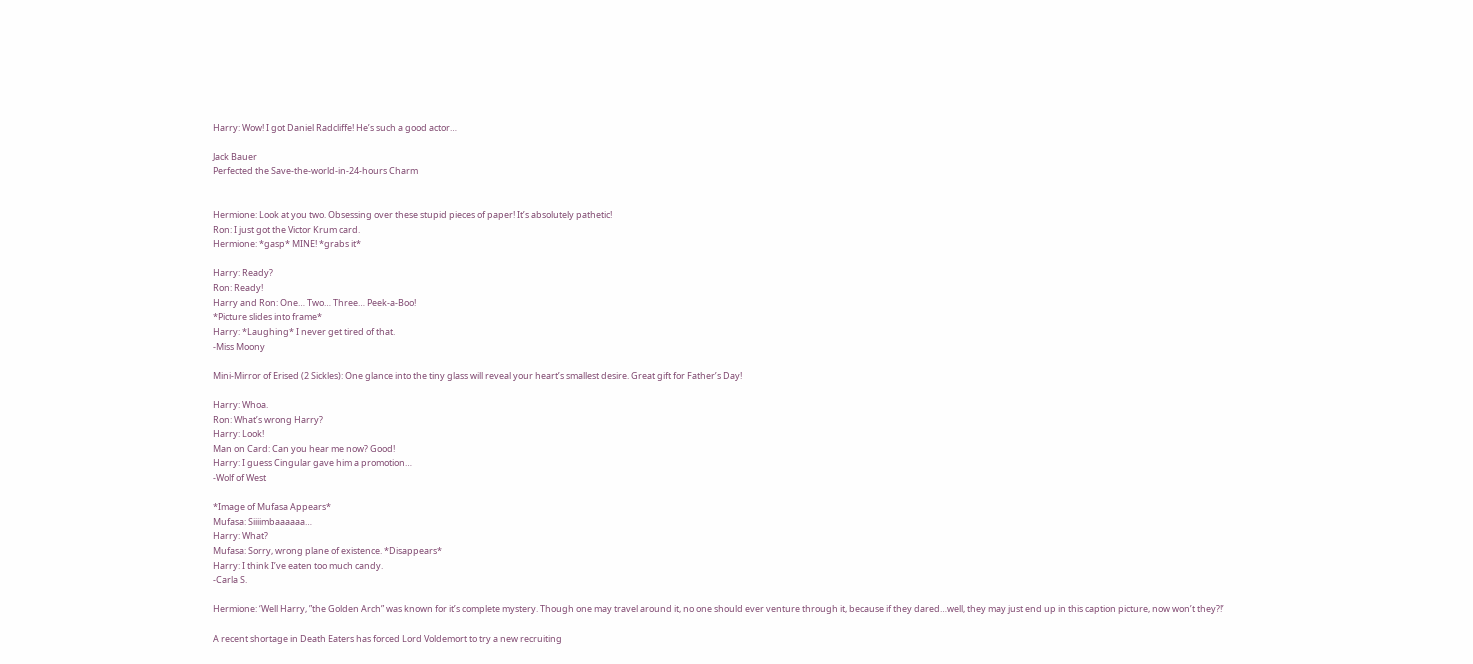Harry: Wow! I got Daniel Radcliffe! He’s such a good actor…

Jack Bauer
Perfected the Save-the-world-in-24-hours Charm


Hermione: Look at you two. Obsessing over these stupid pieces of paper! It’s absolutely pathetic!
Ron: I just got the Victor Krum card.
Hermione: *gasp* MINE! *grabs it*

Harry: Ready?
Ron: Ready!
Harry and Ron: One… Two… Three… Peek-a-Boo!
*Picture slides into frame*
Harry: *Laughing* I never get tired of that.
-Miss Moony

Mini-Mirror of Erised (2 Sickles): One glance into the tiny glass will reveal your heart’s smallest desire. Great gift for Father’s Day!

Harry: Whoa.
Ron: What’s wrong Harry?
Harry: Look!
Man on Card: Can you hear me now? Good!
Harry: I guess Cingular gave him a promotion…
-Wolf of West

*Image of Mufasa Appears*
Mufasa: Siiiimbaaaaaa…
Harry: What?
Mufasa: Sorry, wrong plane of existence. *Disappears*
Harry: I think I’ve eaten too much candy.
-Carla S.

Hermione: ‘Well Harry, ”the Golden Arch” was known for it’s complete mystery. Though one may travel around it, no one should ever venture through it, because if they dared…well, they may just end up in this caption picture, now won’t they?!’

A recent shortage in Death Eaters has forced Lord Voldemort to try a new recruiting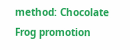method: Chocolate Frog promotion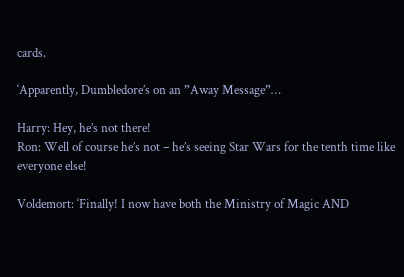cards.

‘Apparently, Dumbledore’s on an ”Away Message”…

Harry: Hey, he’s not there!
Ron: Well of course he’s not – he’s seeing Star Wars for the tenth time like everyone else!

Voldemort: ‘Finally! I now have both the Ministry of Magic AND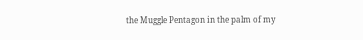the Muggle Pentagon in the palm of my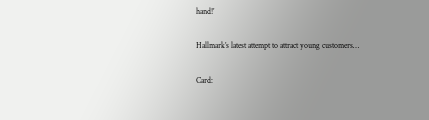hand!’

Hallmark’s latest attempt to attract young customers…

Card: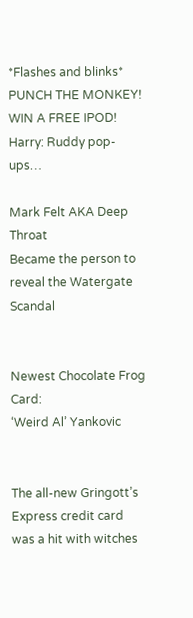*Flashes and blinks* PUNCH THE MONKEY! WIN A FREE IPOD!
Harry: Ruddy pop-ups…

Mark Felt AKA Deep Throat
Became the person to reveal the Watergate Scandal


Newest Chocolate Frog Card:
‘Weird Al’ Yankovic


The all-new Gringott’s Express credit card was a hit with witches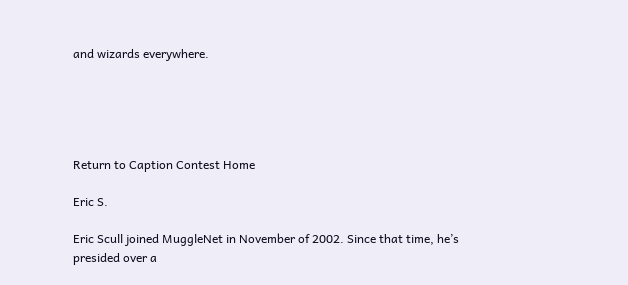and wizards everywhere.





Return to Caption Contest Home

Eric S.

Eric Scull joined MuggleNet in November of 2002. Since that time, he’s presided over a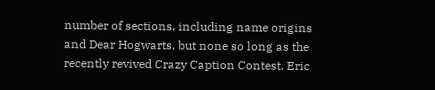number of sections, including name origins and Dear Hogwarts, but none so long as the recently revived Crazy Caption Contest. Eric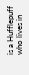is a Hufflepuff who lives in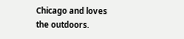Chicago and loves the outdoors.